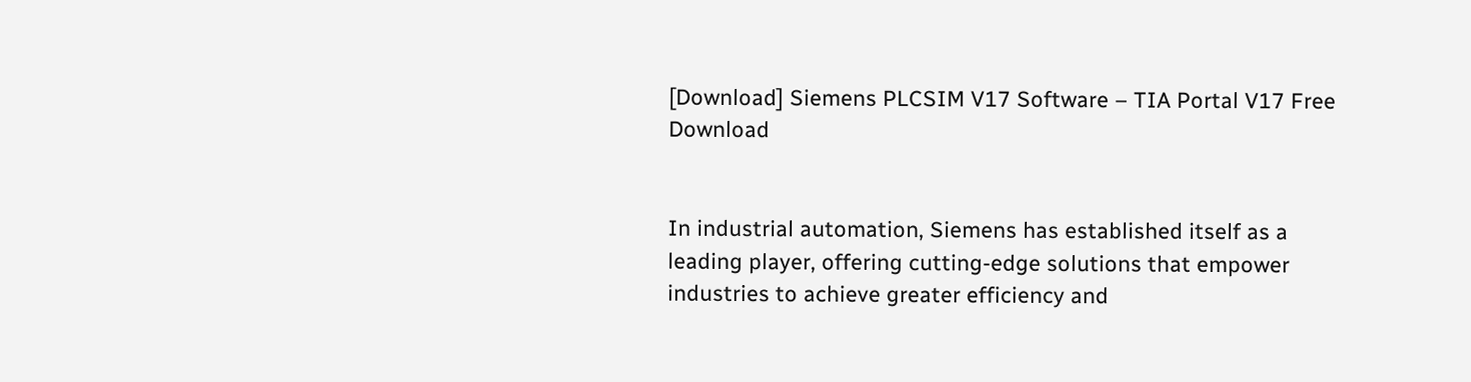[Download] Siemens PLCSIM V17 Software – TIA Portal V17 Free Download


In industrial automation, Siemens has established itself as a leading player, offering cutting-edge solutions that empower industries to achieve greater efficiency and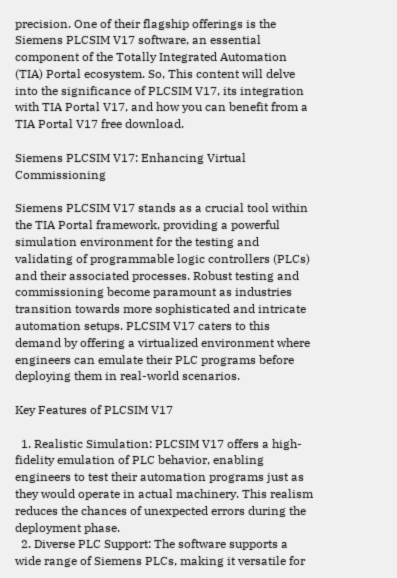precision. One of their flagship offerings is the Siemens PLCSIM V17 software, an essential component of the Totally Integrated Automation (TIA) Portal ecosystem. So, This content will delve into the significance of PLCSIM V17, its integration with TIA Portal V17, and how you can benefit from a TIA Portal V17 free download.

Siemens PLCSIM V17: Enhancing Virtual Commissioning

Siemens PLCSIM V17 stands as a crucial tool within the TIA Portal framework, providing a powerful simulation environment for the testing and validating of programmable logic controllers (PLCs) and their associated processes. Robust testing and commissioning become paramount as industries transition towards more sophisticated and intricate automation setups. PLCSIM V17 caters to this demand by offering a virtualized environment where engineers can emulate their PLC programs before deploying them in real-world scenarios.

Key Features of PLCSIM V17

  1. Realistic Simulation: PLCSIM V17 offers a high-fidelity emulation of PLC behavior, enabling engineers to test their automation programs just as they would operate in actual machinery. This realism reduces the chances of unexpected errors during the deployment phase.
  2. Diverse PLC Support: The software supports a wide range of Siemens PLCs, making it versatile for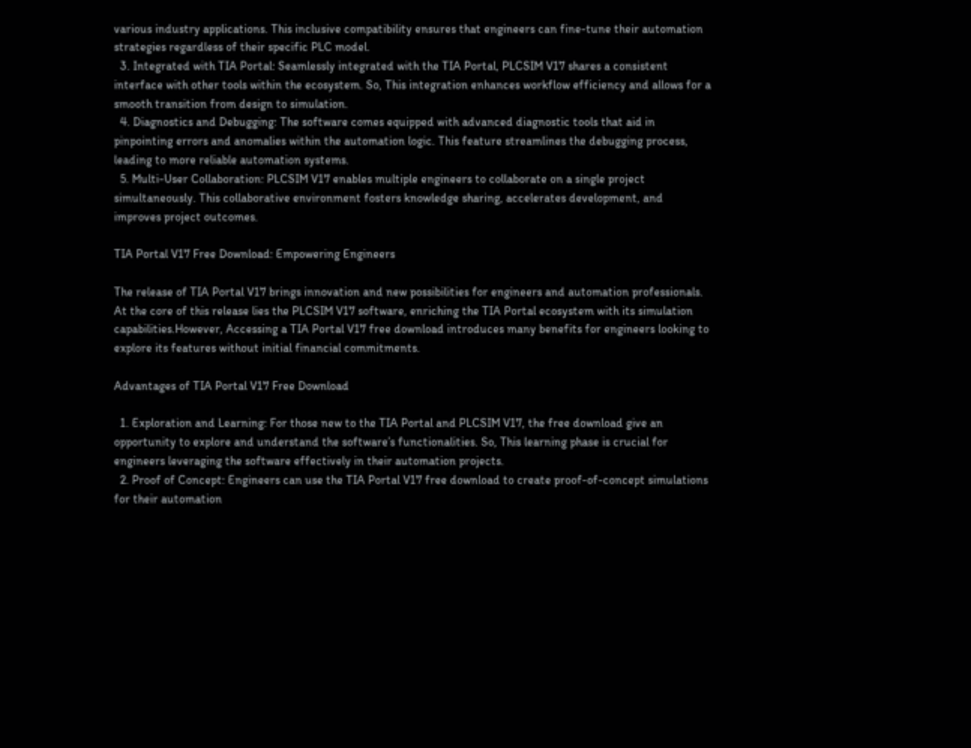various industry applications. This inclusive compatibility ensures that engineers can fine-tune their automation strategies regardless of their specific PLC model.
  3. Integrated with TIA Portal: Seamlessly integrated with the TIA Portal, PLCSIM V17 shares a consistent interface with other tools within the ecosystem. So, This integration enhances workflow efficiency and allows for a smooth transition from design to simulation.
  4. Diagnostics and Debugging: The software comes equipped with advanced diagnostic tools that aid in pinpointing errors and anomalies within the automation logic. This feature streamlines the debugging process, leading to more reliable automation systems.
  5. Multi-User Collaboration: PLCSIM V17 enables multiple engineers to collaborate on a single project simultaneously. This collaborative environment fosters knowledge sharing, accelerates development, and improves project outcomes.

TIA Portal V17 Free Download: Empowering Engineers

The release of TIA Portal V17 brings innovation and new possibilities for engineers and automation professionals. At the core of this release lies the PLCSIM V17 software, enriching the TIA Portal ecosystem with its simulation capabilities.However, Accessing a TIA Portal V17 free download introduces many benefits for engineers looking to explore its features without initial financial commitments.

Advantages of TIA Portal V17 Free Download

  1. Exploration and Learning: For those new to the TIA Portal and PLCSIM V17, the free download give an opportunity to explore and understand the software’s functionalities. So, This learning phase is crucial for engineers leveraging the software effectively in their automation projects.
  2. Proof of Concept: Engineers can use the TIA Portal V17 free download to create proof-of-concept simulations for their automation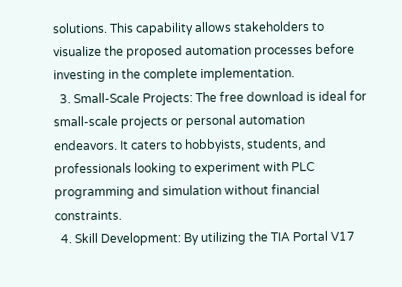solutions. This capability allows stakeholders to visualize the proposed automation processes before investing in the complete implementation.
  3. Small-Scale Projects: The free download is ideal for small-scale projects or personal automation endeavors. It caters to hobbyists, students, and professionals looking to experiment with PLC programming and simulation without financial constraints.
  4. Skill Development: By utilizing the TIA Portal V17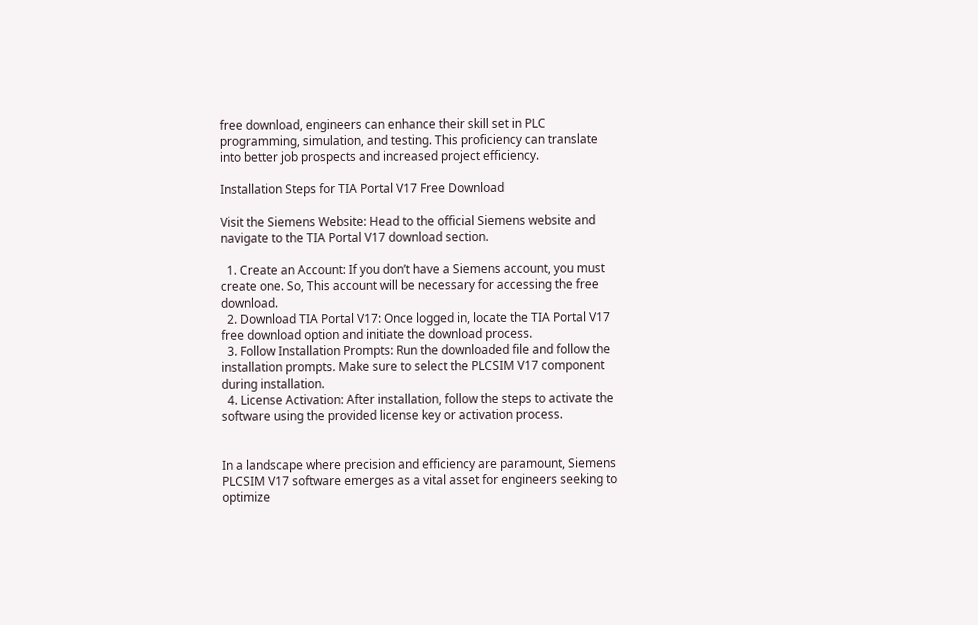free download, engineers can enhance their skill set in PLC programming, simulation, and testing. This proficiency can translate into better job prospects and increased project efficiency.

Installation Steps for TIA Portal V17 Free Download

Visit the Siemens Website: Head to the official Siemens website and navigate to the TIA Portal V17 download section.

  1. Create an Account: If you don’t have a Siemens account, you must create one. So, This account will be necessary for accessing the free download.
  2. Download TIA Portal V17: Once logged in, locate the TIA Portal V17 free download option and initiate the download process.
  3. Follow Installation Prompts: Run the downloaded file and follow the installation prompts. Make sure to select the PLCSIM V17 component during installation.
  4. License Activation: After installation, follow the steps to activate the software using the provided license key or activation process.


In a landscape where precision and efficiency are paramount, Siemens PLCSIM V17 software emerges as a vital asset for engineers seeking to optimize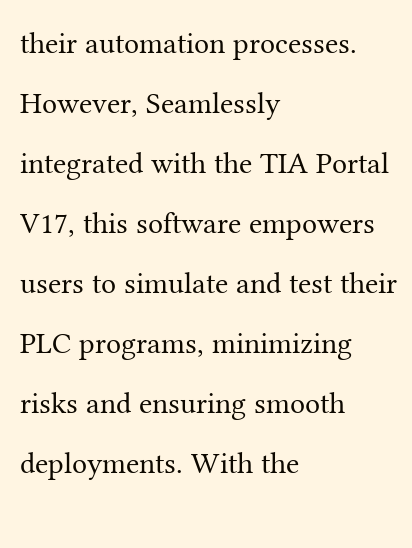their automation processes. However, Seamlessly integrated with the TIA Portal V17, this software empowers users to simulate and test their PLC programs, minimizing risks and ensuring smooth deployments. With the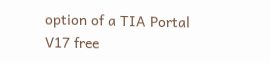option of a TIA Portal V17 free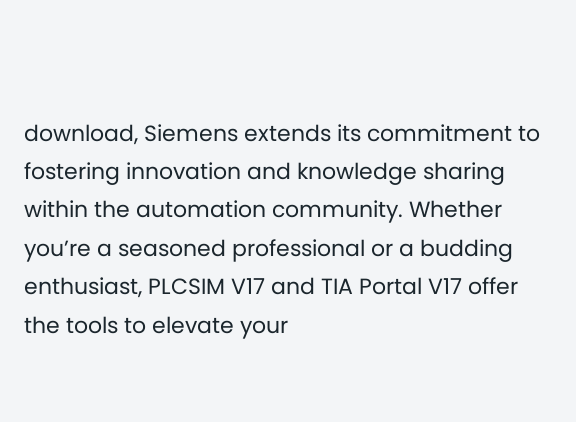download, Siemens extends its commitment to fostering innovation and knowledge sharing within the automation community. Whether you’re a seasoned professional or a budding enthusiast, PLCSIM V17 and TIA Portal V17 offer the tools to elevate your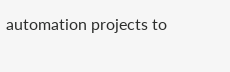automation projects to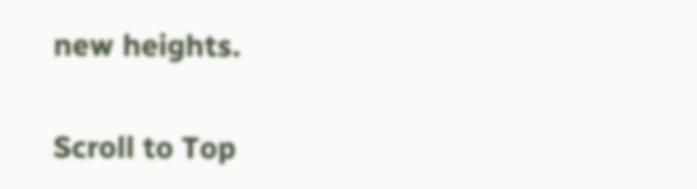new heights.

Scroll to Top